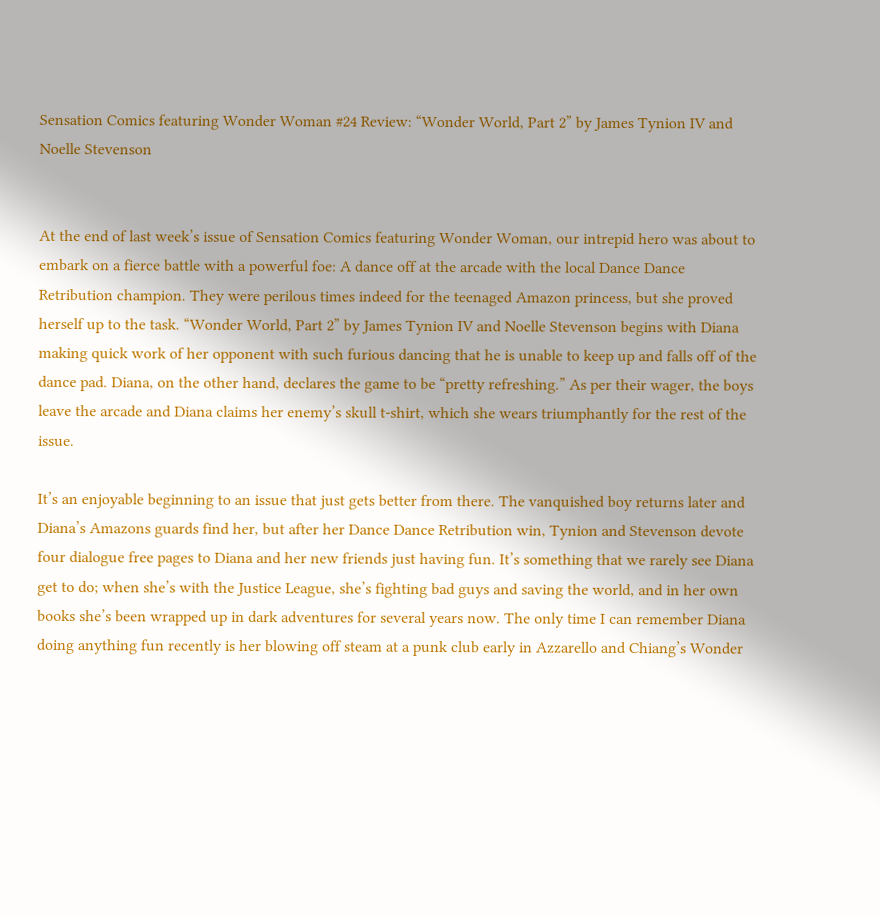Sensation Comics featuring Wonder Woman #24 Review: “Wonder World, Part 2” by James Tynion IV and Noelle Stevenson


At the end of last week’s issue of Sensation Comics featuring Wonder Woman, our intrepid hero was about to embark on a fierce battle with a powerful foe: A dance off at the arcade with the local Dance Dance Retribution champion. They were perilous times indeed for the teenaged Amazon princess, but she proved herself up to the task. “Wonder World, Part 2” by James Tynion IV and Noelle Stevenson begins with Diana making quick work of her opponent with such furious dancing that he is unable to keep up and falls off of the dance pad. Diana, on the other hand, declares the game to be “pretty refreshing.” As per their wager, the boys leave the arcade and Diana claims her enemy’s skull t-shirt, which she wears triumphantly for the rest of the issue.

It’s an enjoyable beginning to an issue that just gets better from there. The vanquished boy returns later and Diana’s Amazons guards find her, but after her Dance Dance Retribution win, Tynion and Stevenson devote four dialogue free pages to Diana and her new friends just having fun. It’s something that we rarely see Diana get to do; when she’s with the Justice League, she’s fighting bad guys and saving the world, and in her own books she’s been wrapped up in dark adventures for several years now. The only time I can remember Diana doing anything fun recently is her blowing off steam at a punk club early in Azzarello and Chiang’s Wonder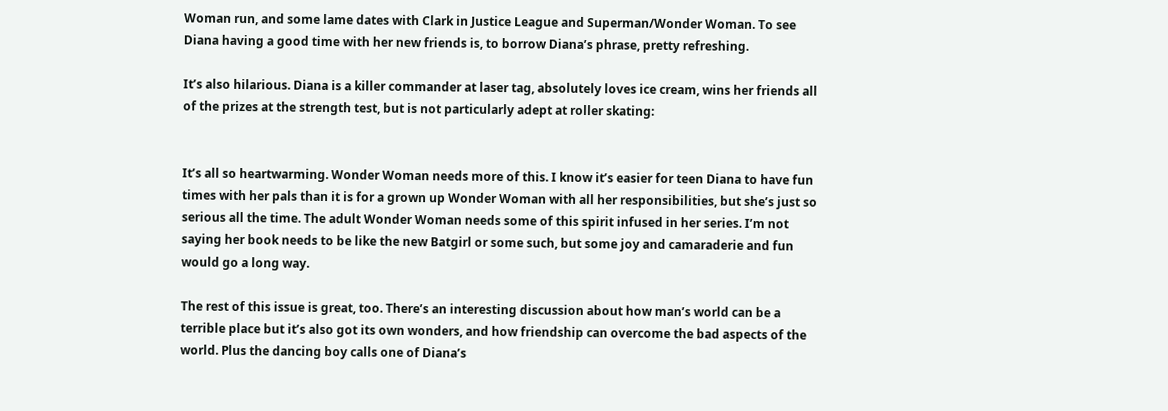Woman run, and some lame dates with Clark in Justice League and Superman/Wonder Woman. To see Diana having a good time with her new friends is, to borrow Diana’s phrase, pretty refreshing.

It’s also hilarious. Diana is a killer commander at laser tag, absolutely loves ice cream, wins her friends all of the prizes at the strength test, but is not particularly adept at roller skating:


It’s all so heartwarming. Wonder Woman needs more of this. I know it’s easier for teen Diana to have fun times with her pals than it is for a grown up Wonder Woman with all her responsibilities, but she’s just so serious all the time. The adult Wonder Woman needs some of this spirit infused in her series. I’m not saying her book needs to be like the new Batgirl or some such, but some joy and camaraderie and fun would go a long way.

The rest of this issue is great, too. There’s an interesting discussion about how man’s world can be a terrible place but it’s also got its own wonders, and how friendship can overcome the bad aspects of the world. Plus the dancing boy calls one of Diana’s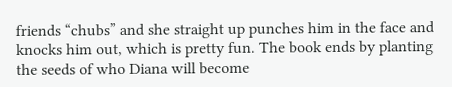friends “chubs” and she straight up punches him in the face and knocks him out, which is pretty fun. The book ends by planting the seeds of who Diana will become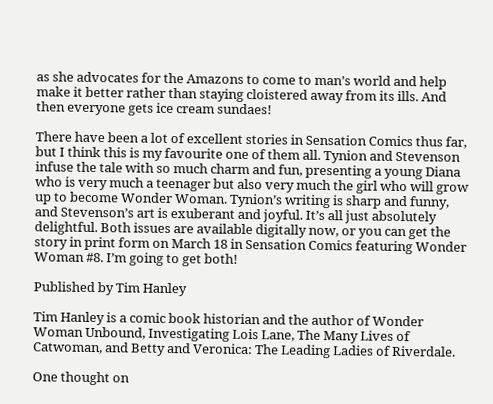as she advocates for the Amazons to come to man’s world and help make it better rather than staying cloistered away from its ills. And then everyone gets ice cream sundaes!

There have been a lot of excellent stories in Sensation Comics thus far, but I think this is my favourite one of them all. Tynion and Stevenson infuse the tale with so much charm and fun, presenting a young Diana who is very much a teenager but also very much the girl who will grow up to become Wonder Woman. Tynion’s writing is sharp and funny, and Stevenson’s art is exuberant and joyful. It’s all just absolutely delightful. Both issues are available digitally now, or you can get the story in print form on March 18 in Sensation Comics featuring Wonder Woman #8. I’m going to get both!

Published by Tim Hanley

Tim Hanley is a comic book historian and the author of Wonder Woman Unbound, Investigating Lois Lane, The Many Lives of Catwoman, and Betty and Veronica: The Leading Ladies of Riverdale.

One thought on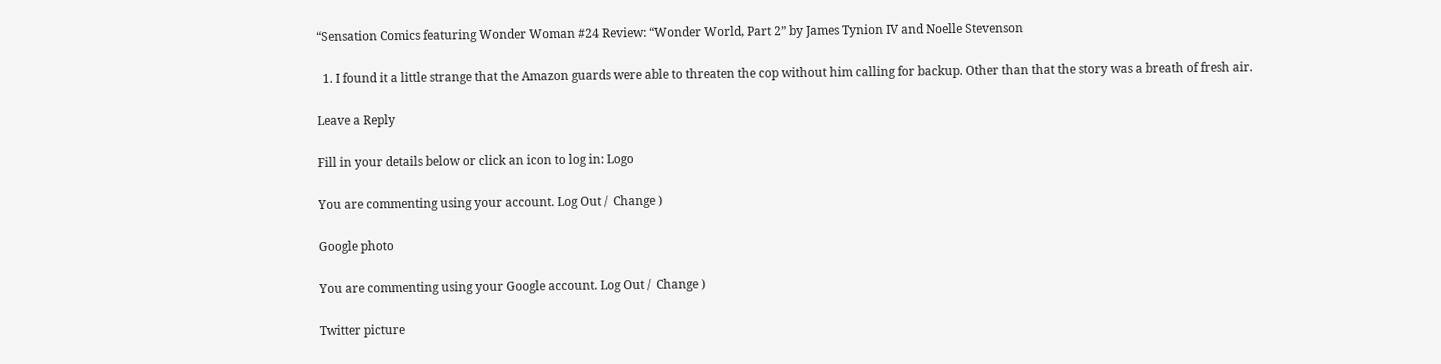“Sensation Comics featuring Wonder Woman #24 Review: “Wonder World, Part 2” by James Tynion IV and Noelle Stevenson

  1. I found it a little strange that the Amazon guards were able to threaten the cop without him calling for backup. Other than that the story was a breath of fresh air.

Leave a Reply

Fill in your details below or click an icon to log in: Logo

You are commenting using your account. Log Out /  Change )

Google photo

You are commenting using your Google account. Log Out /  Change )

Twitter picture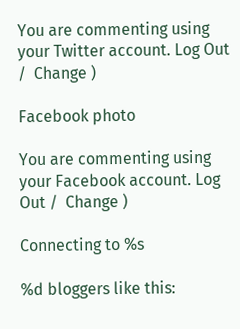You are commenting using your Twitter account. Log Out /  Change )

Facebook photo

You are commenting using your Facebook account. Log Out /  Change )

Connecting to %s

%d bloggers like this: